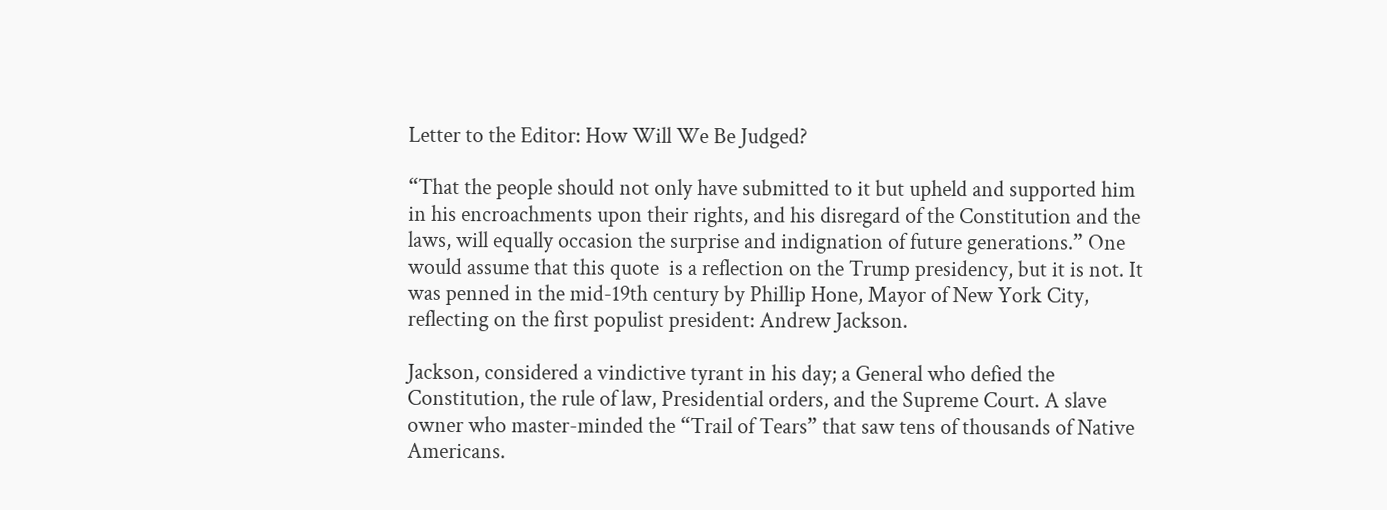Letter to the Editor: How Will We Be Judged?

“That the people should not only have submitted to it but upheld and supported him in his encroachments upon their rights, and his disregard of the Constitution and the laws, will equally occasion the surprise and indignation of future generations.” One would assume that this quote  is a reflection on the Trump presidency, but it is not. It was penned in the mid-19th century by Phillip Hone, Mayor of New York City, reflecting on the first populist president: Andrew Jackson.

Jackson, considered a vindictive tyrant in his day; a General who defied the Constitution, the rule of law, Presidential orders, and the Supreme Court. A slave owner who master-minded the “Trail of Tears” that saw tens of thousands of Native Americans.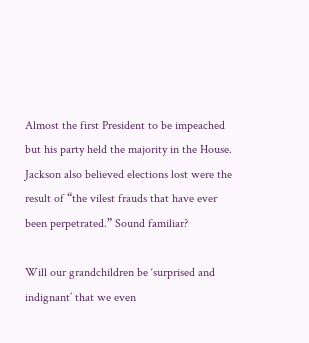Almost the first President to be impeached but his party held the majority in the House. Jackson also believed elections lost were the result of “the vilest frauds that have ever been perpetrated.” Sound familiar?

Will our grandchildren be ‘surprised and indignant’ that we even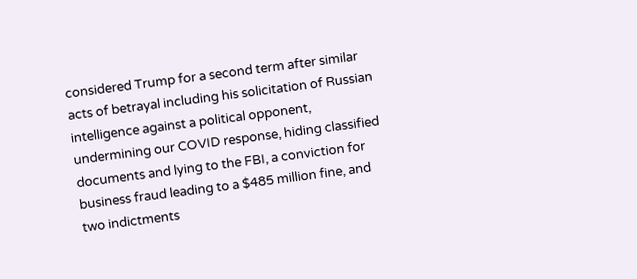considered Trump for a second term after similar acts of betrayal including his solicitation of Russian intelligence against a political opponent, undermining our COVID response, hiding classified documents and lying to the FBI, a conviction for business fraud leading to a $485 million fine, and two indictments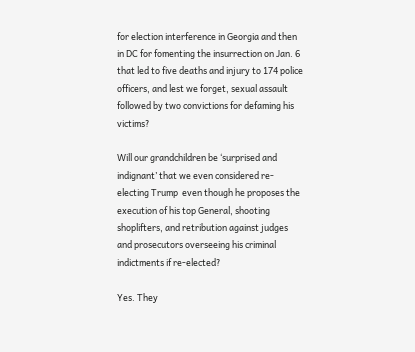for election interference in Georgia and then in DC for fomenting the insurrection on Jan. 6 that led to five deaths and injury to 174 police officers, and lest we forget, sexual assault followed by two convictions for defaming his victims?

Will our grandchildren be ‘surprised and indignant’ that we even considered re-electing Trump  even though he proposes the execution of his top General, shooting shoplifters, and retribution against judges and prosecutors overseeing his criminal indictments if re-elected?

Yes. They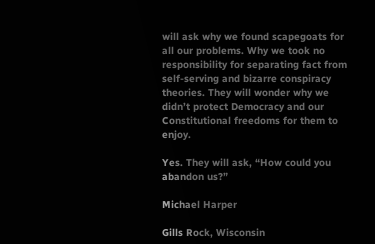will ask why we found scapegoats for all our problems. Why we took no responsibility for separating fact from self-serving and bizarre conspiracy theories. They will wonder why we didn’t protect Democracy and our Constitutional freedoms for them to enjoy.

Yes. They will ask, “How could you abandon us?”

Michael Harper

Gills Rock, Wisconsin